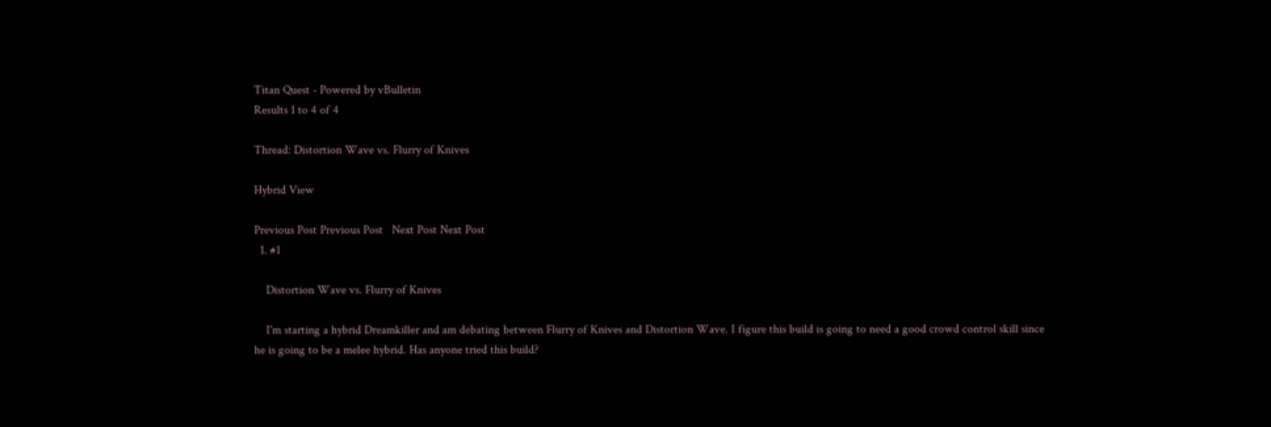Titan Quest - Powered by vBulletin
Results 1 to 4 of 4

Thread: Distortion Wave vs. Flurry of Knives

Hybrid View

Previous Post Previous Post   Next Post Next Post
  1. #1

    Distortion Wave vs. Flurry of Knives

    I'm starting a hybrid Dreamkiller and am debating between Flurry of Knives and Distortion Wave. I figure this build is going to need a good crowd control skill since he is going to be a melee hybrid. Has anyone tried this build?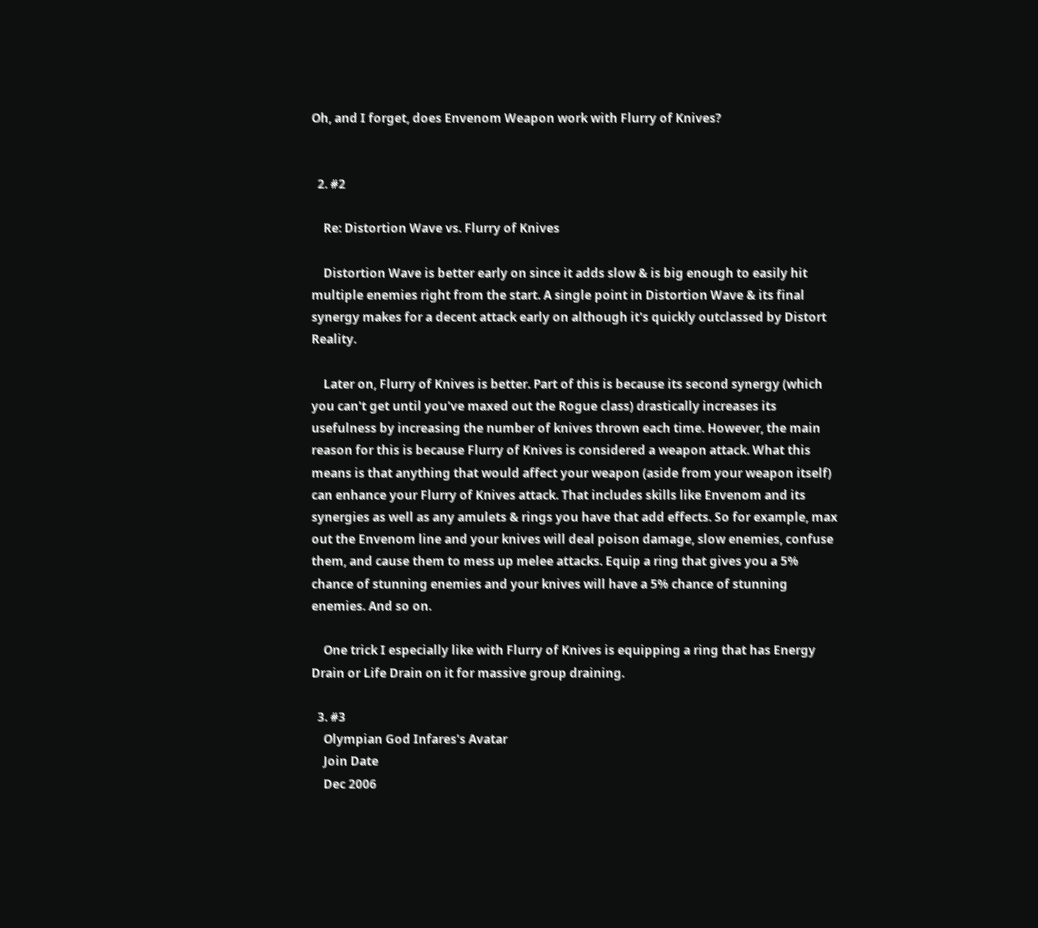Oh, and I forget, does Envenom Weapon work with Flurry of Knives?


  2. #2

    Re: Distortion Wave vs. Flurry of Knives

    Distortion Wave is better early on since it adds slow & is big enough to easily hit multiple enemies right from the start. A single point in Distortion Wave & its final synergy makes for a decent attack early on although it's quickly outclassed by Distort Reality.

    Later on, Flurry of Knives is better. Part of this is because its second synergy (which you can't get until you've maxed out the Rogue class) drastically increases its usefulness by increasing the number of knives thrown each time. However, the main reason for this is because Flurry of Knives is considered a weapon attack. What this means is that anything that would affect your weapon (aside from your weapon itself) can enhance your Flurry of Knives attack. That includes skills like Envenom and its synergies as well as any amulets & rings you have that add effects. So for example, max out the Envenom line and your knives will deal poison damage, slow enemies, confuse them, and cause them to mess up melee attacks. Equip a ring that gives you a 5% chance of stunning enemies and your knives will have a 5% chance of stunning enemies. And so on.

    One trick I especially like with Flurry of Knives is equipping a ring that has Energy Drain or Life Drain on it for massive group draining.

  3. #3
    Olympian God Infares's Avatar
    Join Date
    Dec 2006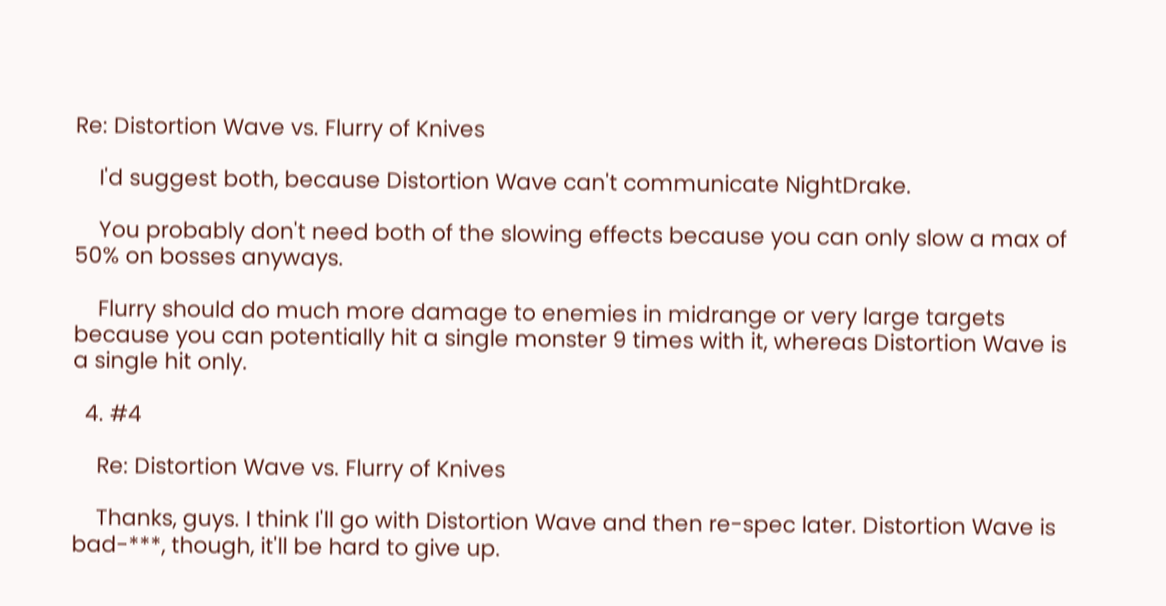Re: Distortion Wave vs. Flurry of Knives

    I'd suggest both, because Distortion Wave can't communicate NightDrake.

    You probably don't need both of the slowing effects because you can only slow a max of 50% on bosses anyways.

    Flurry should do much more damage to enemies in midrange or very large targets because you can potentially hit a single monster 9 times with it, whereas Distortion Wave is a single hit only.

  4. #4

    Re: Distortion Wave vs. Flurry of Knives

    Thanks, guys. I think I'll go with Distortion Wave and then re-spec later. Distortion Wave is bad-***, though, it'll be hard to give up.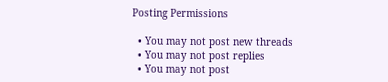Posting Permissions

  • You may not post new threads
  • You may not post replies
  • You may not post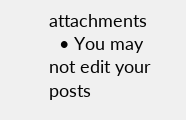attachments
  • You may not edit your posts